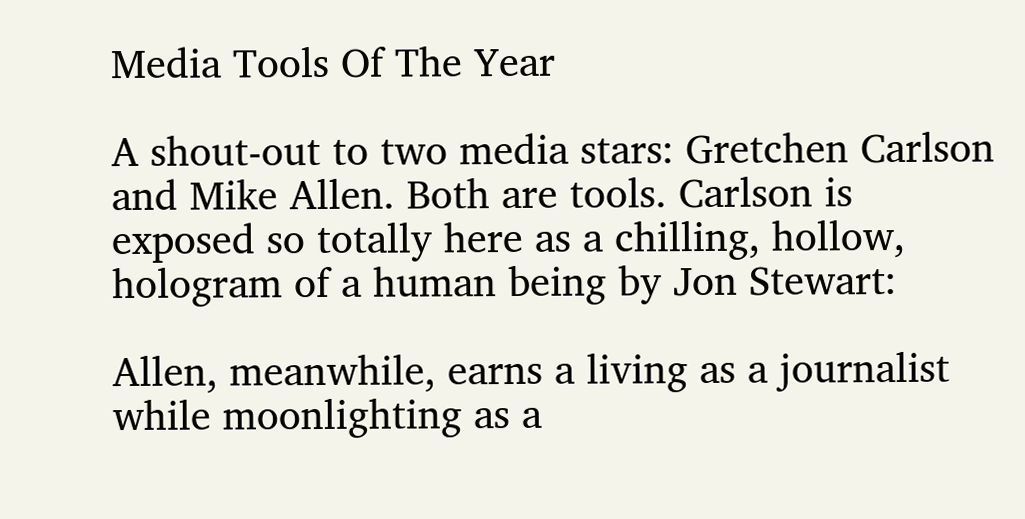Media Tools Of The Year

A shout-out to two media stars: Gretchen Carlson and Mike Allen. Both are tools. Carlson is exposed so totally here as a chilling, hollow, hologram of a human being by Jon Stewart:

Allen, meanwhile, earns a living as a journalist while moonlighting as a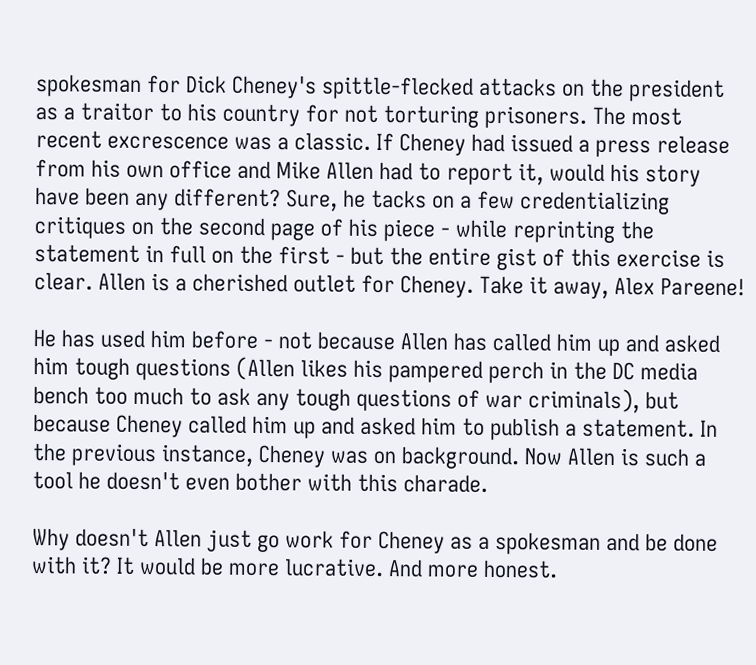spokesman for Dick Cheney's spittle-flecked attacks on the president as a traitor to his country for not torturing prisoners. The most recent excrescence was a classic. If Cheney had issued a press release from his own office and Mike Allen had to report it, would his story have been any different? Sure, he tacks on a few credentializing critiques on the second page of his piece - while reprinting the statement in full on the first - but the entire gist of this exercise is clear. Allen is a cherished outlet for Cheney. Take it away, Alex Pareene!

He has used him before - not because Allen has called him up and asked him tough questions (Allen likes his pampered perch in the DC media bench too much to ask any tough questions of war criminals), but because Cheney called him up and asked him to publish a statement. In the previous instance, Cheney was on background. Now Allen is such a tool he doesn't even bother with this charade.

Why doesn't Allen just go work for Cheney as a spokesman and be done with it? It would be more lucrative. And more honest.